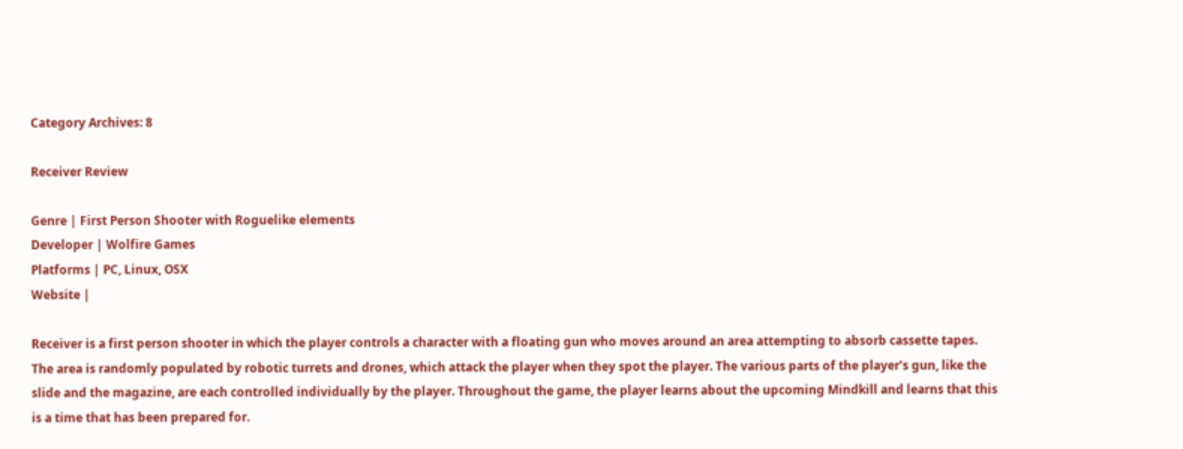Category Archives: 8

Receiver Review

Genre | First Person Shooter with Roguelike elements
Developer | Wolfire Games
Platforms | PC, Linux, OSX
Website |

Receiver is a first person shooter in which the player controls a character with a floating gun who moves around an area attempting to absorb cassette tapes. The area is randomly populated by robotic turrets and drones, which attack the player when they spot the player. The various parts of the player’s gun, like the slide and the magazine, are each controlled individually by the player. Throughout the game, the player learns about the upcoming Mindkill and learns that this is a time that has been prepared for.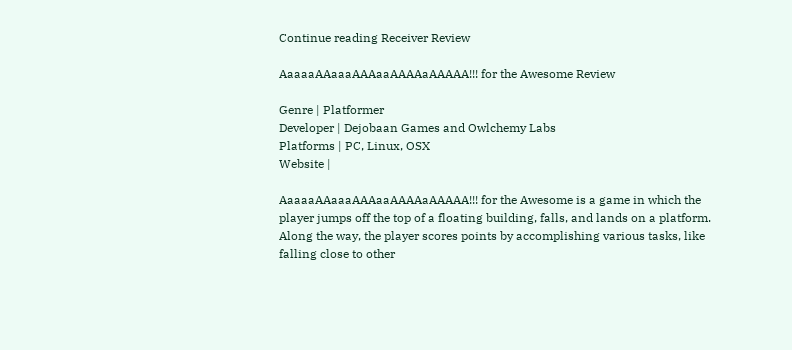Continue reading Receiver Review

AaaaaAAaaaAAAaaAAAAaAAAAA!!! for the Awesome Review

Genre | Platformer
Developer | Dejobaan Games and Owlchemy Labs
Platforms | PC, Linux, OSX
Website |

AaaaaAAaaaAAAaaAAAAaAAAAA!!! for the Awesome is a game in which the player jumps off the top of a floating building, falls, and lands on a platform. Along the way, the player scores points by accomplishing various tasks, like falling close to other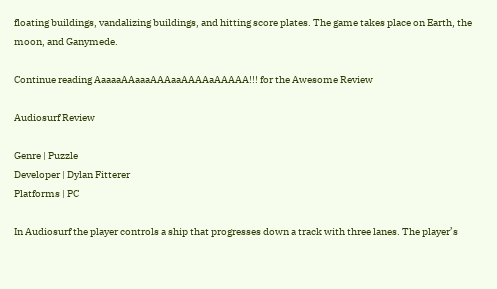floating buildings, vandalizing buildings, and hitting score plates. The game takes place on Earth, the moon, and Ganymede.

Continue reading AaaaaAAaaaAAAaaAAAAaAAAAA!!! for the Awesome Review

Audiosurf Review

Genre | Puzzle
Developer | Dylan Fitterer
Platforms | PC

In Audiosurf the player controls a ship that progresses down a track with three lanes. The player’s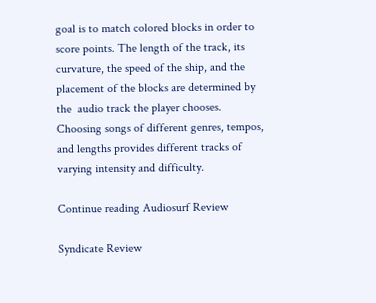goal is to match colored blocks in order to score points. The length of the track, its curvature, the speed of the ship, and the placement of the blocks are determined by the  audio track the player chooses. Choosing songs of different genres, tempos, and lengths provides different tracks of varying intensity and difficulty.

Continue reading Audiosurf Review

Syndicate Review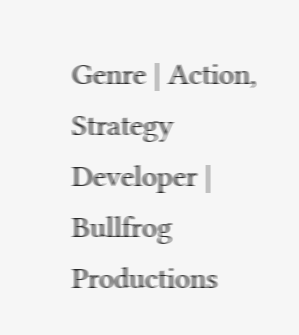Genre | Action, Strategy
Developer | Bullfrog Productions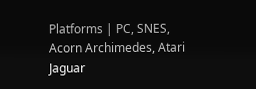Platforms | PC, SNES, Acorn Archimedes, Atari Jaguar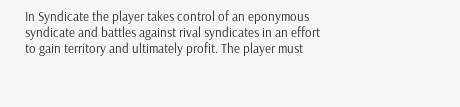In Syndicate the player takes control of an eponymous syndicate and battles against rival syndicates in an effort to gain territory and ultimately profit. The player must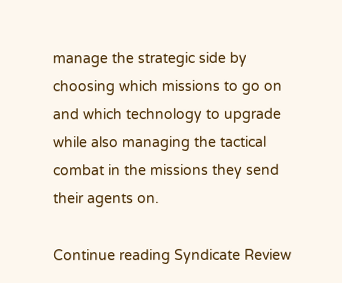manage the strategic side by choosing which missions to go on and which technology to upgrade while also managing the tactical combat in the missions they send their agents on.

Continue reading Syndicate Review